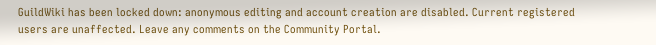GuildWiki has been locked down: anonymous editing and account creation are disabled. Current registered users are unaffected. Leave any comments on the Community Portal.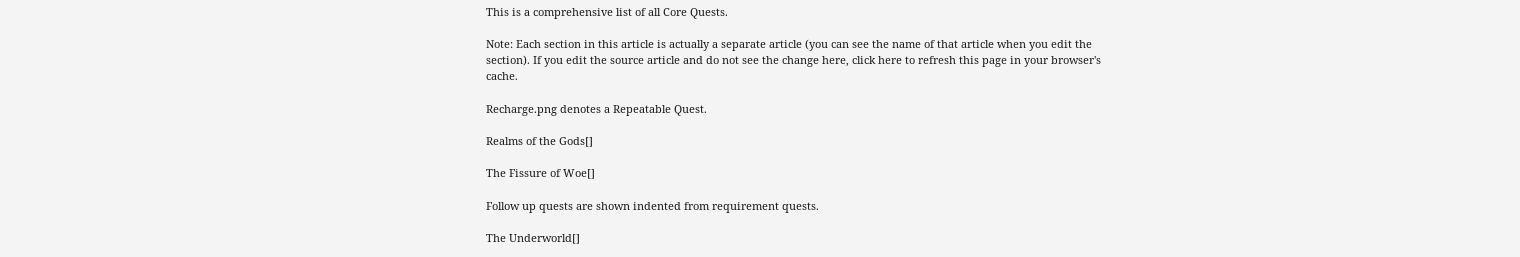This is a comprehensive list of all Core Quests.

Note: Each section in this article is actually a separate article (you can see the name of that article when you edit the section). If you edit the source article and do not see the change here, click here to refresh this page in your browser's cache.

Recharge.png denotes a Repeatable Quest.

Realms of the Gods[]

The Fissure of Woe[]

Follow up quests are shown indented from requirement quests.

The Underworld[]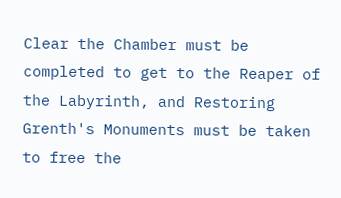Clear the Chamber must be completed to get to the Reaper of the Labyrinth, and Restoring Grenth's Monuments must be taken to free the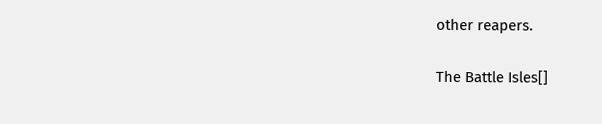other reapers.

The Battle Isles[]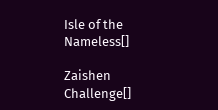Isle of the Nameless[]

Zaishen Challenge[]